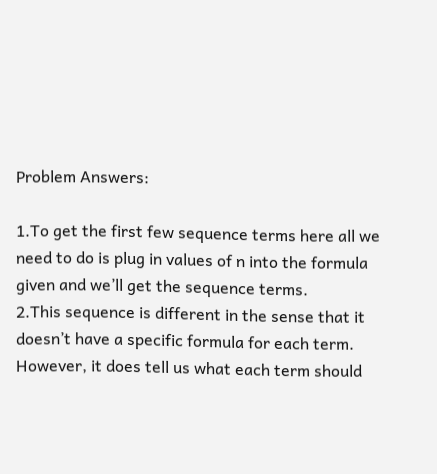Problem Answers:

1.To get the first few sequence terms here all we need to do is plug in values of n into the formula given and we’ll get the sequence terms.
2.This sequence is different in the sense that it doesn’t have a specific formula for each term. However, it does tell us what each term should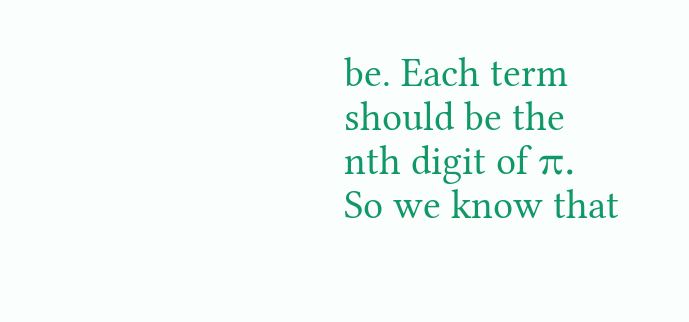be. Each term should be the nth digit of π. So we know that